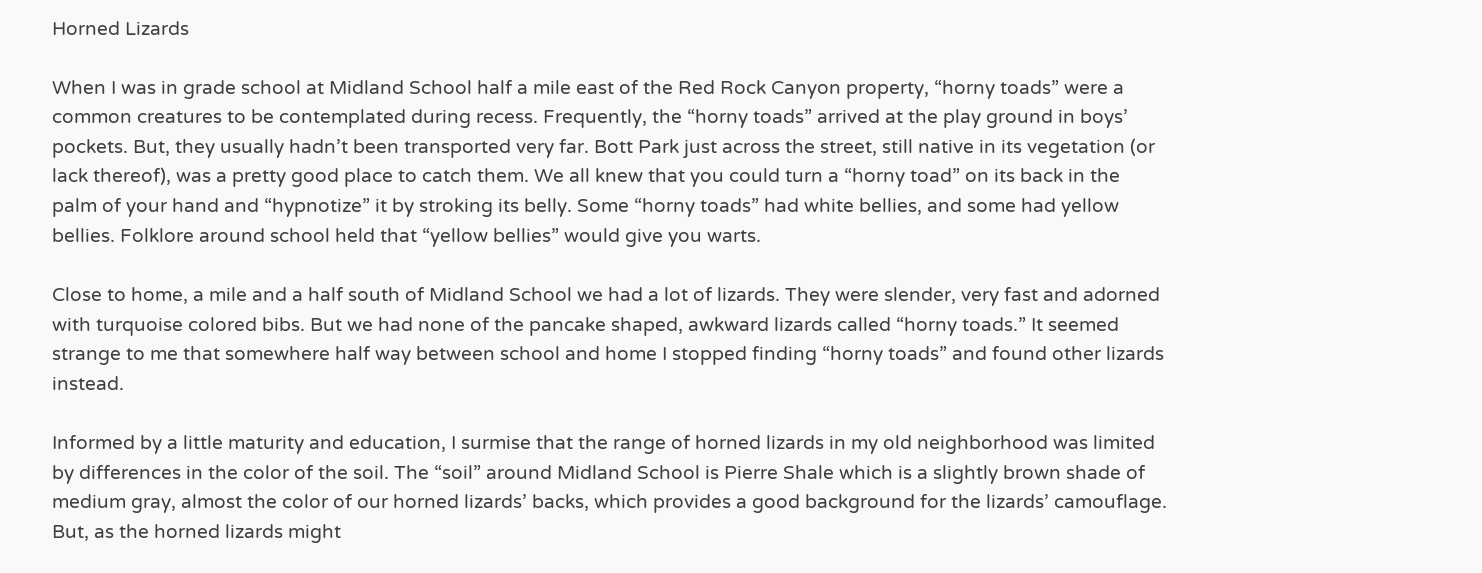Horned Lizards

When I was in grade school at Midland School half a mile east of the Red Rock Canyon property, “horny toads” were a common creatures to be contemplated during recess. Frequently, the “horny toads” arrived at the play ground in boys’ pockets. But, they usually hadn’t been transported very far. Bott Park just across the street, still native in its vegetation (or lack thereof), was a pretty good place to catch them. We all knew that you could turn a “horny toad” on its back in the palm of your hand and “hypnotize” it by stroking its belly. Some “horny toads” had white bellies, and some had yellow bellies. Folklore around school held that “yellow bellies” would give you warts.

Close to home, a mile and a half south of Midland School we had a lot of lizards. They were slender, very fast and adorned with turquoise colored bibs. But we had none of the pancake shaped, awkward lizards called “horny toads.” It seemed strange to me that somewhere half way between school and home I stopped finding “horny toads” and found other lizards instead.

Informed by a little maturity and education, I surmise that the range of horned lizards in my old neighborhood was limited by differences in the color of the soil. The “soil” around Midland School is Pierre Shale which is a slightly brown shade of medium gray, almost the color of our horned lizards’ backs, which provides a good background for the lizards’ camouflage. But, as the horned lizards might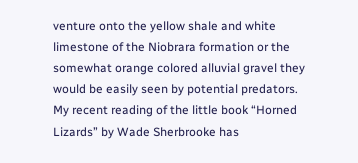venture onto the yellow shale and white limestone of the Niobrara formation or the somewhat orange colored alluvial gravel they would be easily seen by potential predators. My recent reading of the little book “Horned Lizards” by Wade Sherbrooke has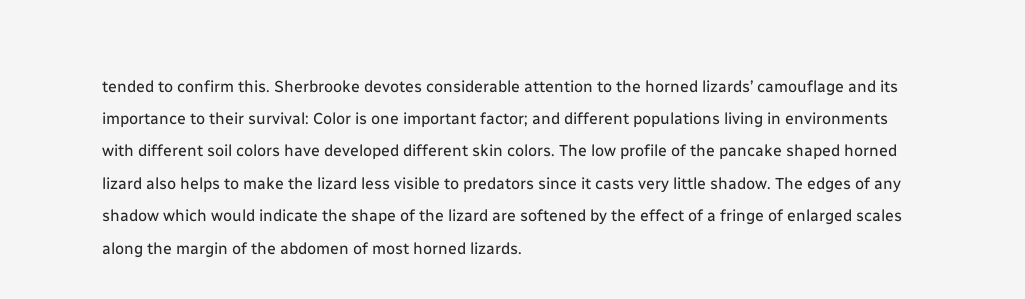tended to confirm this. Sherbrooke devotes considerable attention to the horned lizards’ camouflage and its importance to their survival: Color is one important factor; and different populations living in environments with different soil colors have developed different skin colors. The low profile of the pancake shaped horned lizard also helps to make the lizard less visible to predators since it casts very little shadow. The edges of any shadow which would indicate the shape of the lizard are softened by the effect of a fringe of enlarged scales along the margin of the abdomen of most horned lizards.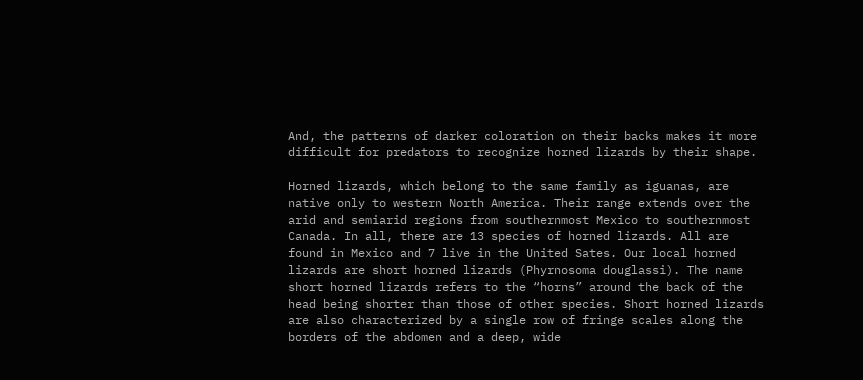And, the patterns of darker coloration on their backs makes it more difficult for predators to recognize horned lizards by their shape.

Horned lizards, which belong to the same family as iguanas, are native only to western North America. Their range extends over the arid and semiarid regions from southernmost Mexico to southernmost Canada. In all, there are 13 species of horned lizards. All are found in Mexico and 7 live in the United Sates. Our local horned lizards are short horned lizards (Phyrnosoma douglassi). The name short horned lizards refers to the “horns” around the back of the head being shorter than those of other species. Short horned lizards are also characterized by a single row of fringe scales along the borders of the abdomen and a deep, wide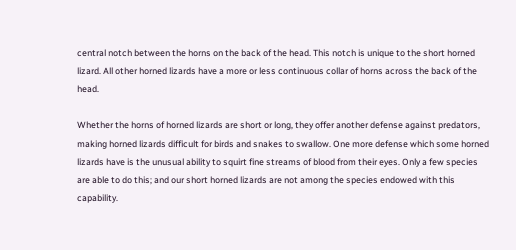central notch between the horns on the back of the head. This notch is unique to the short horned lizard. All other horned lizards have a more or less continuous collar of horns across the back of the head.

Whether the horns of horned lizards are short or long, they offer another defense against predators, making horned lizards difficult for birds and snakes to swallow. One more defense which some horned lizards have is the unusual ability to squirt fine streams of blood from their eyes. Only a few species are able to do this; and our short horned lizards are not among the species endowed with this capability.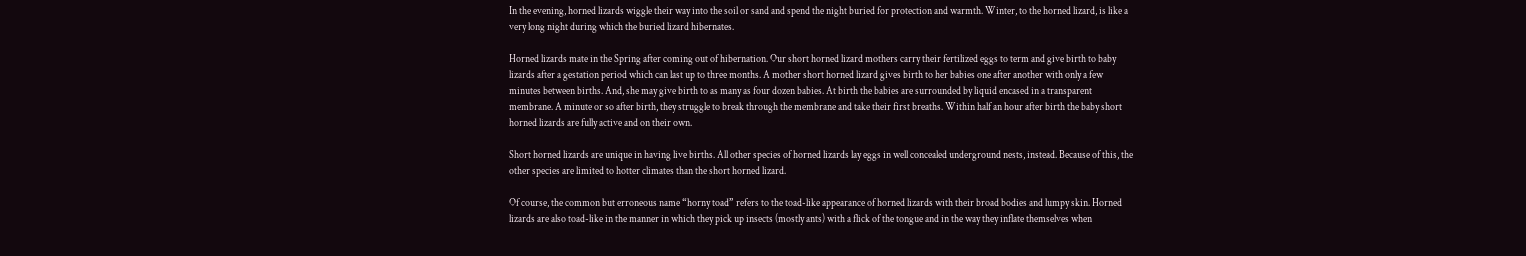In the evening, horned lizards wiggle their way into the soil or sand and spend the night buried for protection and warmth. Winter, to the horned lizard, is like a very long night during which the buried lizard hibernates.

Horned lizards mate in the Spring after coming out of hibernation. Our short horned lizard mothers carry their fertilized eggs to term and give birth to baby lizards after a gestation period which can last up to three months. A mother short horned lizard gives birth to her babies one after another with only a few minutes between births. And, she may give birth to as many as four dozen babies. At birth the babies are surrounded by liquid encased in a transparent membrane. A minute or so after birth, they struggle to break through the membrane and take their first breaths. Within half an hour after birth the baby short horned lizards are fully active and on their own.

Short horned lizards are unique in having live births. All other species of horned lizards lay eggs in well concealed underground nests, instead. Because of this, the other species are limited to hotter climates than the short horned lizard.

Of course, the common but erroneous name “horny toad” refers to the toad-like appearance of horned lizards with their broad bodies and lumpy skin. Horned lizards are also toad-like in the manner in which they pick up insects (mostly ants) with a flick of the tongue and in the way they inflate themselves when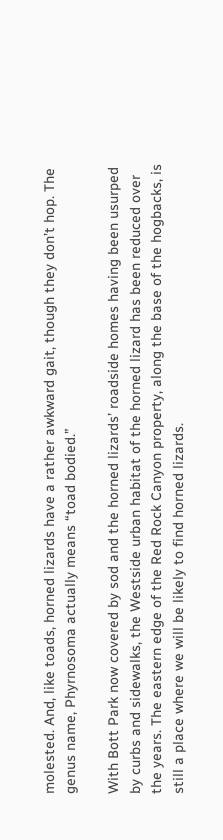molested. And, like toads, horned lizards have a rather awkward gait, though they don’t hop. The genus name, Phyrnosoma actually means “toad bodied.”

With Bott Park now covered by sod and the horned lizards’ roadside homes having been usurped by curbs and sidewalks, the Westside urban habitat of the horned lizard has been reduced over the years. The eastern edge of the Red Rock Canyon property, along the base of the hogbacks, is still a place where we will be likely to find horned lizards.